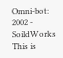Omni-bot: 2002 - SoildWorks
This is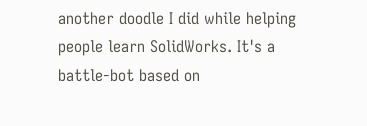another doodle I did while helping people learn SolidWorks. It's a battle-bot based on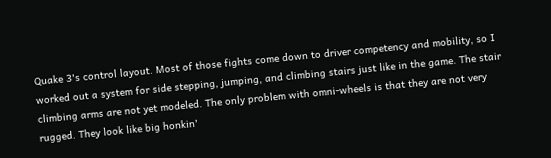Quake 3's control layout. Most of those fights come down to driver competency and mobility, so I worked out a system for side stepping, jumping, and climbing stairs just like in the game. The stair climbing arms are not yet modeled. The only problem with omni-wheels is that they are not very rugged. They look like big honkin'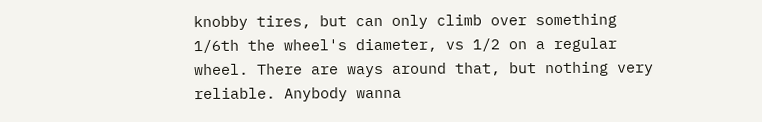knobby tires, but can only climb over something 1/6th the wheel's diameter, vs 1/2 on a regular wheel. There are ways around that, but nothing very reliable. Anybody wanna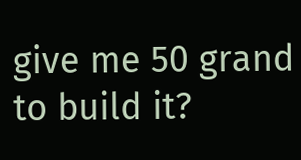give me 50 grand to build it?